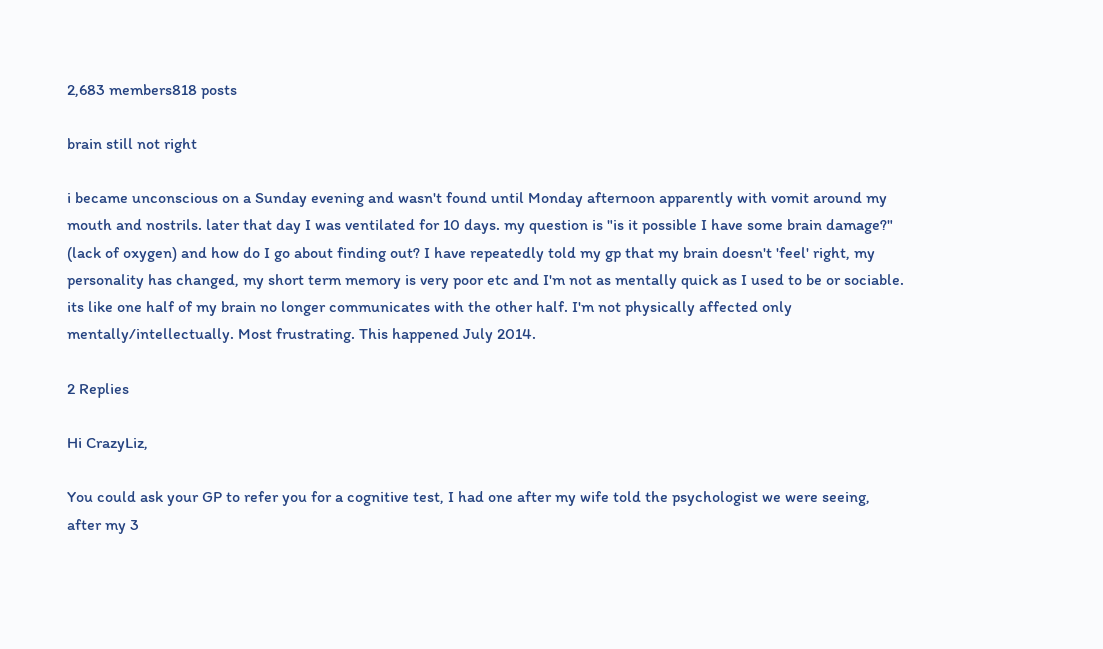2,683 members818 posts

brain still not right

i became unconscious on a Sunday evening and wasn't found until Monday afternoon apparently with vomit around my mouth and nostrils. later that day I was ventilated for 10 days. my question is "is it possible I have some brain damage?" (lack of oxygen) and how do I go about finding out? I have repeatedly told my gp that my brain doesn't 'feel' right, my personality has changed, my short term memory is very poor etc and I'm not as mentally quick as I used to be or sociable. its like one half of my brain no longer communicates with the other half. I'm not physically affected only mentally/intellectually. Most frustrating. This happened July 2014.

2 Replies

Hi CrazyLiz,

You could ask your GP to refer you for a cognitive test, I had one after my wife told the psychologist we were seeing, after my 3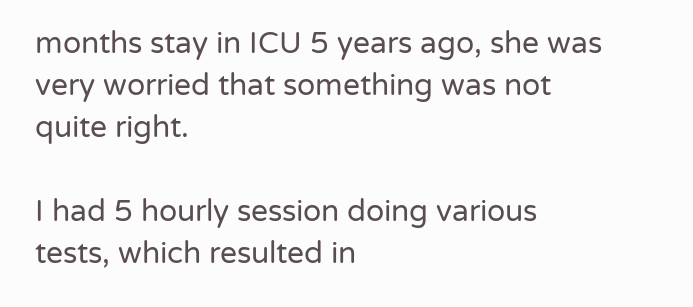months stay in ICU 5 years ago, she was very worried that something was not quite right.

I had 5 hourly session doing various tests, which resulted in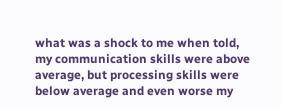what was a shock to me when told, my communication skills were above average, but processing skills were below average and even worse my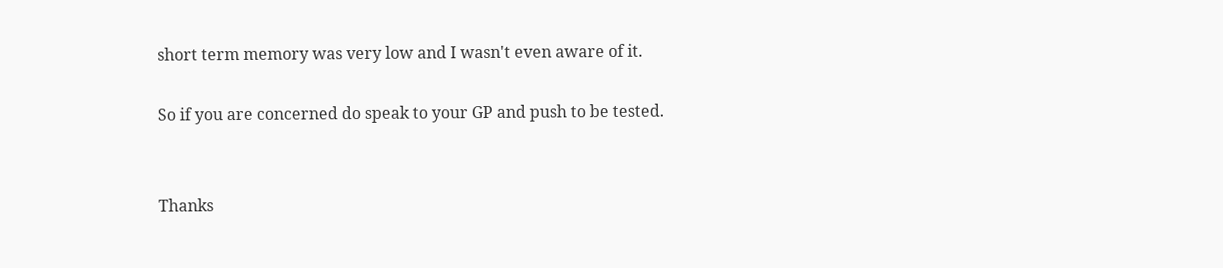short term memory was very low and I wasn't even aware of it.

So if you are concerned do speak to your GP and push to be tested.


Thanks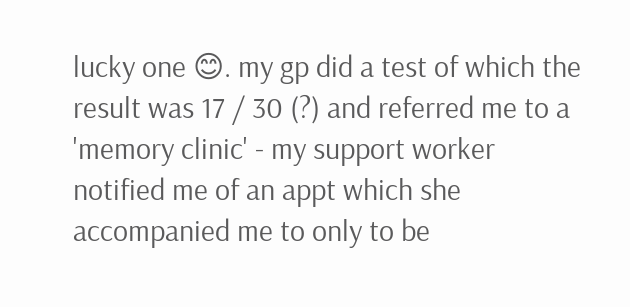lucky one 😊. my gp did a test of which the result was 17 / 30 (?) and referred me to a 'memory clinic' - my support worker notified me of an appt which she accompanied me to only to be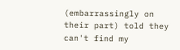(embarrassingly on their part) told they can't find my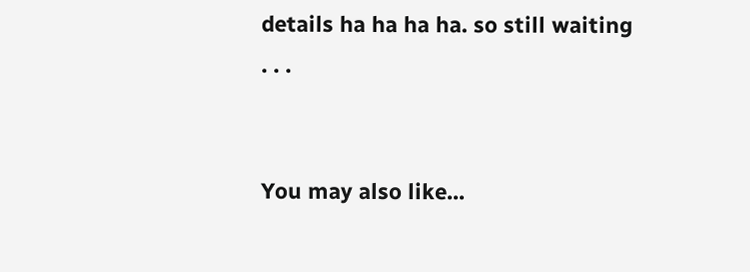details ha ha ha ha. so still waiting . . .


You may also like...